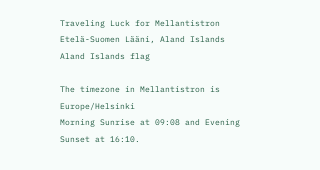Traveling Luck for Mellantistron Etelä-Suomen Lääni, Aland Islands Aland Islands flag

The timezone in Mellantistron is Europe/Helsinki
Morning Sunrise at 09:08 and Evening Sunset at 16:10.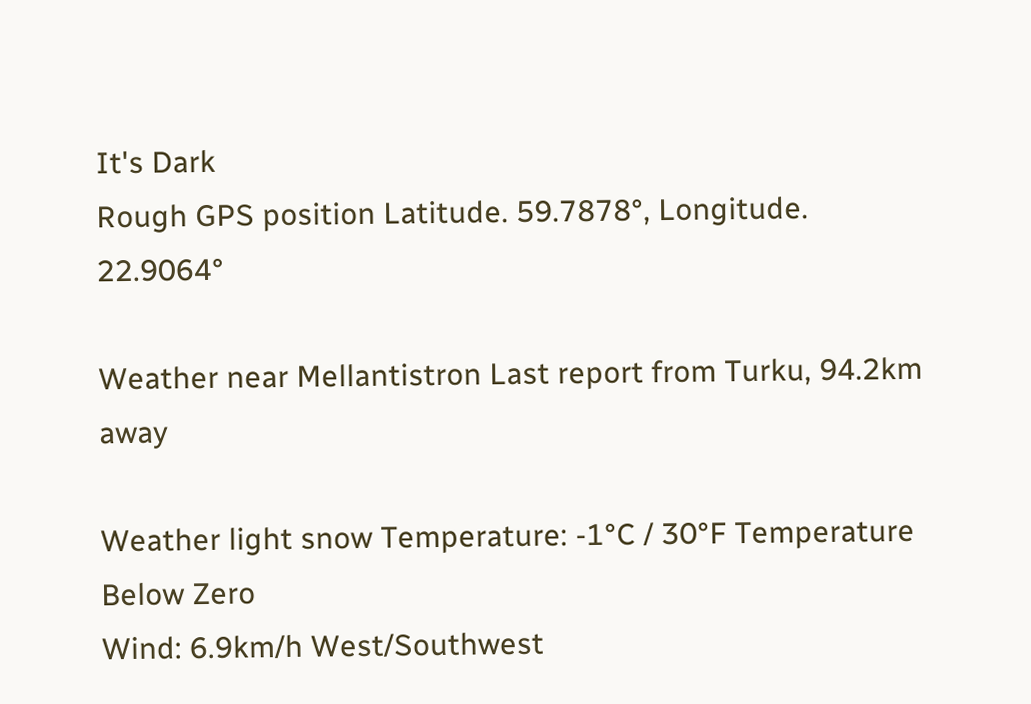It's Dark
Rough GPS position Latitude. 59.7878°, Longitude. 22.9064°

Weather near Mellantistron Last report from Turku, 94.2km away

Weather light snow Temperature: -1°C / 30°F Temperature Below Zero
Wind: 6.9km/h West/Southwest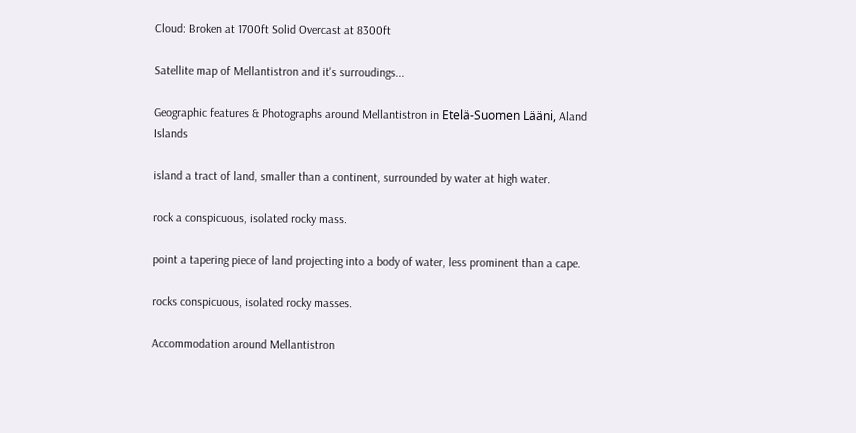Cloud: Broken at 1700ft Solid Overcast at 8300ft

Satellite map of Mellantistron and it's surroudings...

Geographic features & Photographs around Mellantistron in Etelä-Suomen Lääni, Aland Islands

island a tract of land, smaller than a continent, surrounded by water at high water.

rock a conspicuous, isolated rocky mass.

point a tapering piece of land projecting into a body of water, less prominent than a cape.

rocks conspicuous, isolated rocky masses.

Accommodation around Mellantistron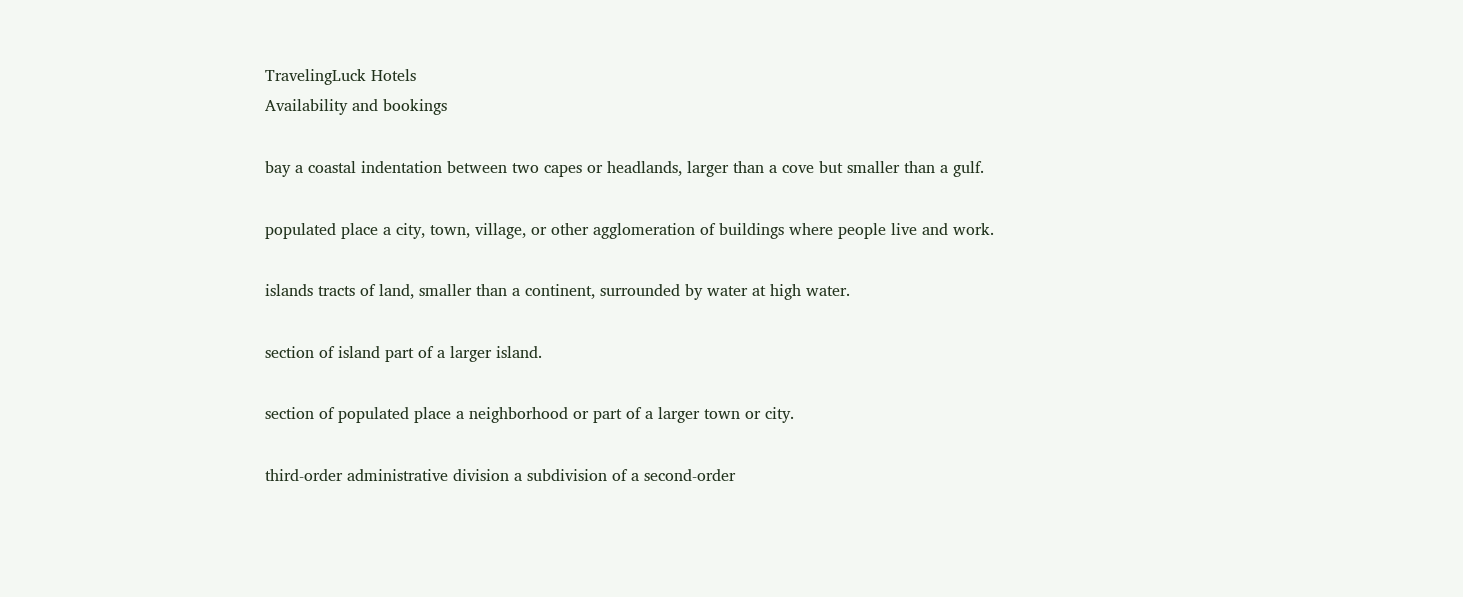TravelingLuck Hotels
Availability and bookings

bay a coastal indentation between two capes or headlands, larger than a cove but smaller than a gulf.

populated place a city, town, village, or other agglomeration of buildings where people live and work.

islands tracts of land, smaller than a continent, surrounded by water at high water.

section of island part of a larger island.

section of populated place a neighborhood or part of a larger town or city.

third-order administrative division a subdivision of a second-order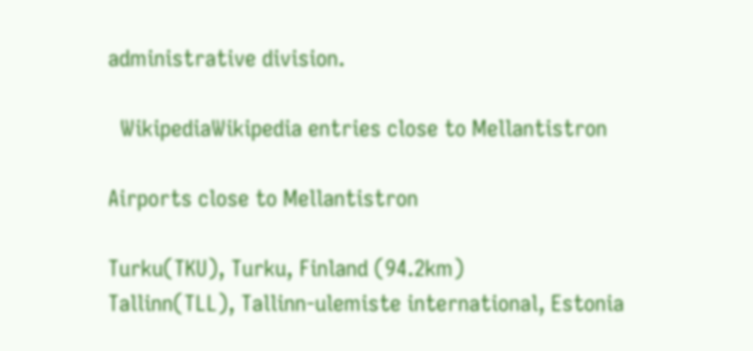administrative division.

  WikipediaWikipedia entries close to Mellantistron

Airports close to Mellantistron

Turku(TKU), Turku, Finland (94.2km)
Tallinn(TLL), Tallinn-ulemiste international, Estonia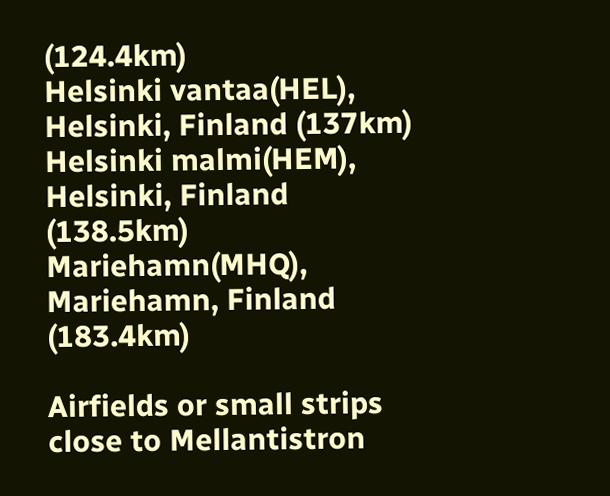(124.4km)
Helsinki vantaa(HEL), Helsinki, Finland (137km)
Helsinki malmi(HEM), Helsinki, Finland (138.5km)
Mariehamn(MHQ), Mariehamn, Finland (183.4km)

Airfields or small strips close to Mellantistron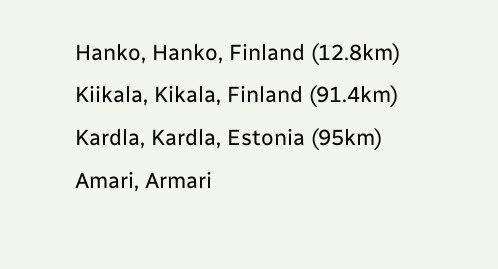Hanko, Hanko, Finland (12.8km)
Kiikala, Kikala, Finland (91.4km)
Kardla, Kardla, Estonia (95km)
Amari, Armari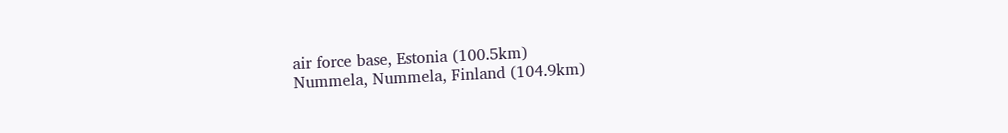air force base, Estonia (100.5km)
Nummela, Nummela, Finland (104.9km)